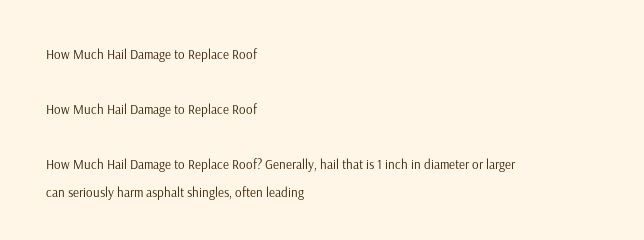How Much Hail Damage to Replace Roof

How Much Hail Damage to Replace Roof

How Much Hail Damage to Replace Roof? Generally, hail that is 1 inch in diameter or larger can seriously harm asphalt shingles, often leading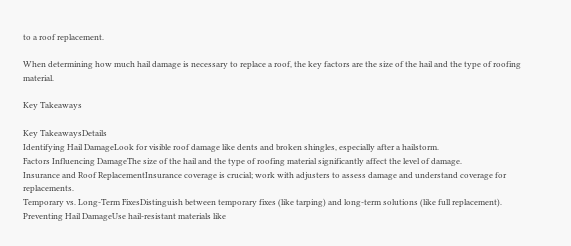to a roof replacement.

When determining how much hail damage is necessary to replace a roof, the key factors are the size of the hail and the type of roofing material.

Key Takeaways

Key TakeawaysDetails
Identifying Hail DamageLook for visible roof damage like dents and broken shingles, especially after a hailstorm.
Factors Influencing DamageThe size of the hail and the type of roofing material significantly affect the level of damage.
Insurance and Roof ReplacementInsurance coverage is crucial; work with adjusters to assess damage and understand coverage for replacements.
Temporary vs. Long-Term FixesDistinguish between temporary fixes (like tarping) and long-term solutions (like full replacement).
Preventing Hail DamageUse hail-resistant materials like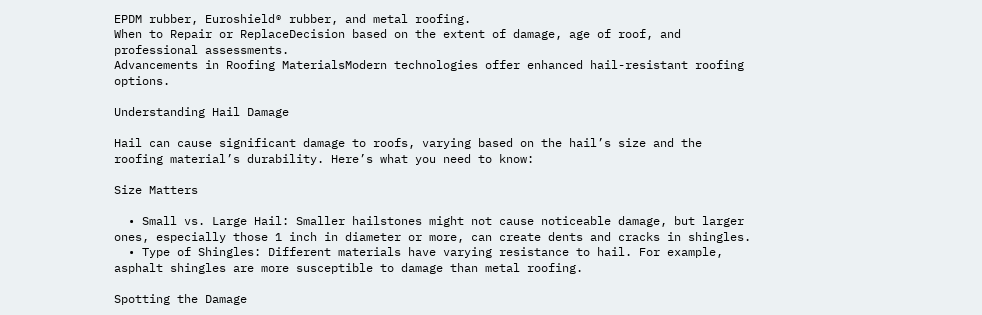EPDM rubber, Euroshield® rubber, and metal roofing.
When to Repair or ReplaceDecision based on the extent of damage, age of roof, and professional assessments.
Advancements in Roofing MaterialsModern technologies offer enhanced hail-resistant roofing options.

Understanding Hail Damage

Hail can cause significant damage to roofs, varying based on the hail’s size and the roofing material’s durability. Here’s what you need to know:

Size Matters

  • Small vs. Large Hail: Smaller hailstones might not cause noticeable damage, but larger ones, especially those 1 inch in diameter or more, can create dents and cracks in shingles.
  • Type of Shingles: Different materials have varying resistance to hail. For example, asphalt shingles are more susceptible to damage than metal roofing.

Spotting the Damage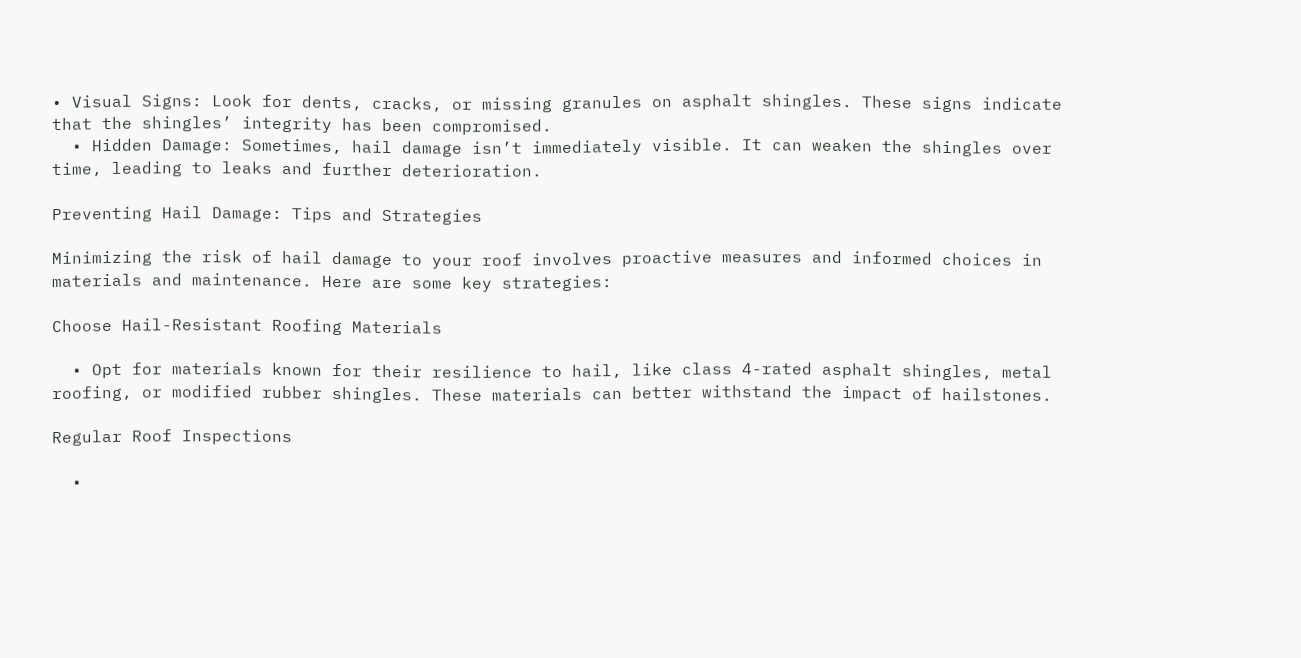• Visual Signs: Look for dents, cracks, or missing granules on asphalt shingles. These signs indicate that the shingles’ integrity has been compromised.
  • Hidden Damage: Sometimes, hail damage isn’t immediately visible. It can weaken the shingles over time, leading to leaks and further deterioration.

Preventing Hail Damage: Tips and Strategies

Minimizing the risk of hail damage to your roof involves proactive measures and informed choices in materials and maintenance. Here are some key strategies:

Choose Hail-Resistant Roofing Materials

  • Opt for materials known for their resilience to hail, like class 4-rated asphalt shingles, metal roofing, or modified rubber shingles. These materials can better withstand the impact of hailstones.

Regular Roof Inspections

  •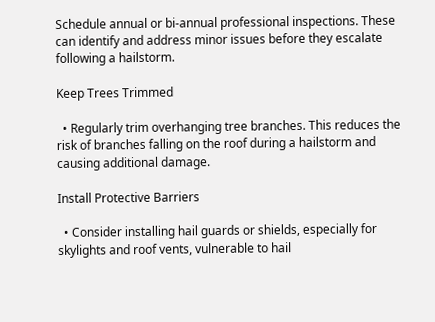Schedule annual or bi-annual professional inspections. These can identify and address minor issues before they escalate following a hailstorm.

Keep Trees Trimmed

  • Regularly trim overhanging tree branches. This reduces the risk of branches falling on the roof during a hailstorm and causing additional damage.

Install Protective Barriers

  • Consider installing hail guards or shields, especially for skylights and roof vents, vulnerable to hail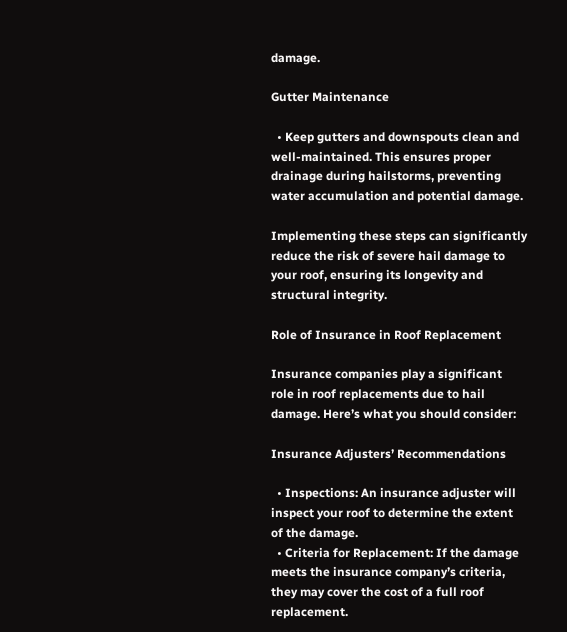damage.

Gutter Maintenance

  • Keep gutters and downspouts clean and well-maintained. This ensures proper drainage during hailstorms, preventing water accumulation and potential damage.

Implementing these steps can significantly reduce the risk of severe hail damage to your roof, ensuring its longevity and structural integrity.

Role of Insurance in Roof Replacement

Insurance companies play a significant role in roof replacements due to hail damage. Here’s what you should consider:

Insurance Adjusters’ Recommendations

  • Inspections: An insurance adjuster will inspect your roof to determine the extent of the damage.
  • Criteria for Replacement: If the damage meets the insurance company’s criteria, they may cover the cost of a full roof replacement.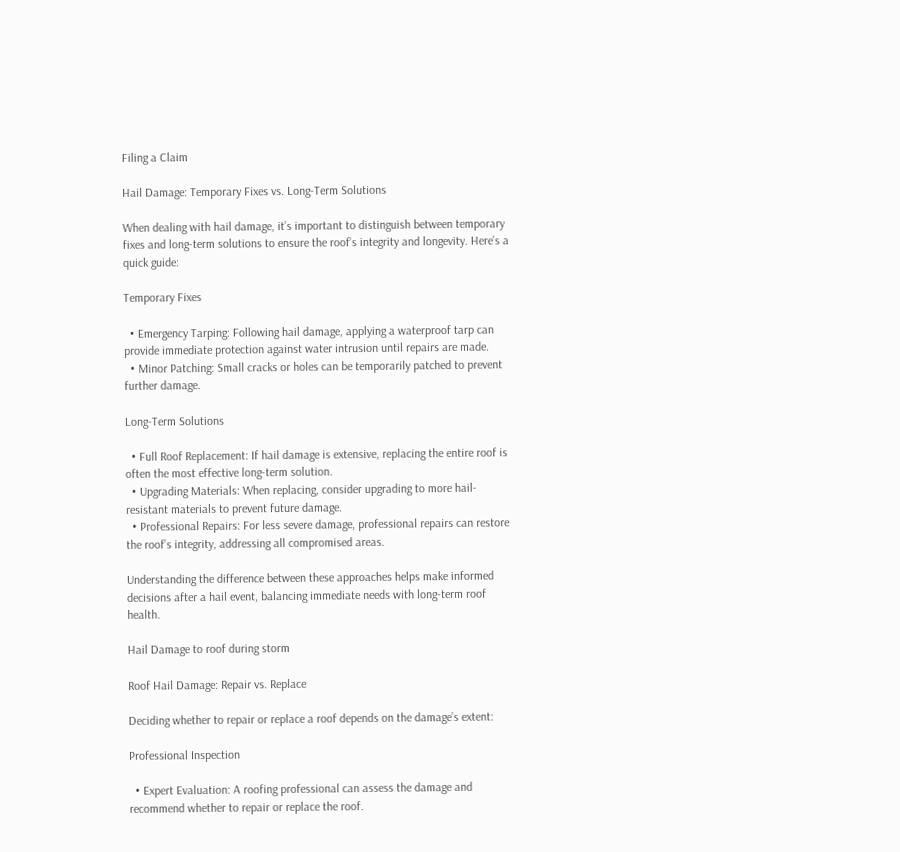Filing a Claim

Hail Damage: Temporary Fixes vs. Long-Term Solutions

When dealing with hail damage, it’s important to distinguish between temporary fixes and long-term solutions to ensure the roof’s integrity and longevity. Here’s a quick guide:

Temporary Fixes

  • Emergency Tarping: Following hail damage, applying a waterproof tarp can provide immediate protection against water intrusion until repairs are made.
  • Minor Patching: Small cracks or holes can be temporarily patched to prevent further damage.

Long-Term Solutions

  • Full Roof Replacement: If hail damage is extensive, replacing the entire roof is often the most effective long-term solution.
  • Upgrading Materials: When replacing, consider upgrading to more hail-resistant materials to prevent future damage.
  • Professional Repairs: For less severe damage, professional repairs can restore the roof’s integrity, addressing all compromised areas.

Understanding the difference between these approaches helps make informed decisions after a hail event, balancing immediate needs with long-term roof health.

Hail Damage to roof during storm

Roof Hail Damage: Repair vs. Replace

Deciding whether to repair or replace a roof depends on the damage’s extent:

Professional Inspection

  • Expert Evaluation: A roofing professional can assess the damage and recommend whether to repair or replace the roof.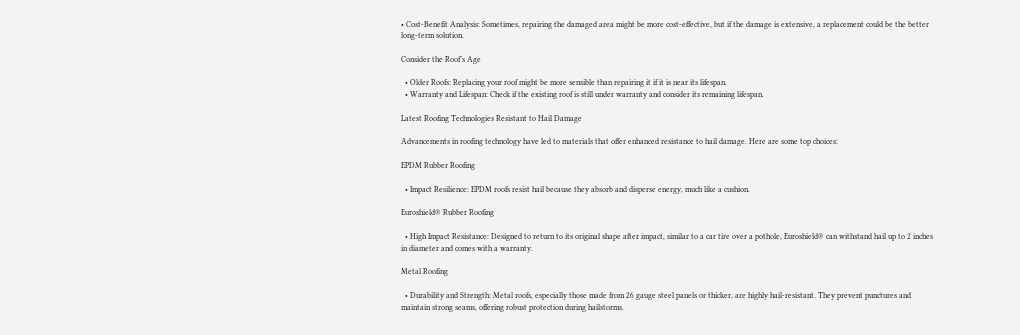• Cost-Benefit Analysis: Sometimes, repairing the damaged area might be more cost-effective, but if the damage is extensive, a replacement could be the better long-term solution.

Consider the Roof’s Age

  • Older Roofs: Replacing your roof might be more sensible than repairing it if it is near its lifespan.
  • Warranty and Lifespan: Check if the existing roof is still under warranty and consider its remaining lifespan.

Latest Roofing Technologies Resistant to Hail Damage

Advancements in roofing technology have led to materials that offer enhanced resistance to hail damage. Here are some top choices:

EPDM Rubber Roofing

  • Impact Resilience: EPDM roofs resist hail because they absorb and disperse energy, much like a cushion.

Euroshield® Rubber Roofing

  • High Impact Resistance: Designed to return to its original shape after impact, similar to a car tire over a pothole, Euroshield® can withstand hail up to 2 inches in diameter and comes with a warranty.

Metal Roofing

  • Durability and Strength: Metal roofs, especially those made from 26 gauge steel panels or thicker, are highly hail-resistant. They prevent punctures and maintain strong seams, offering robust protection during hailstorms.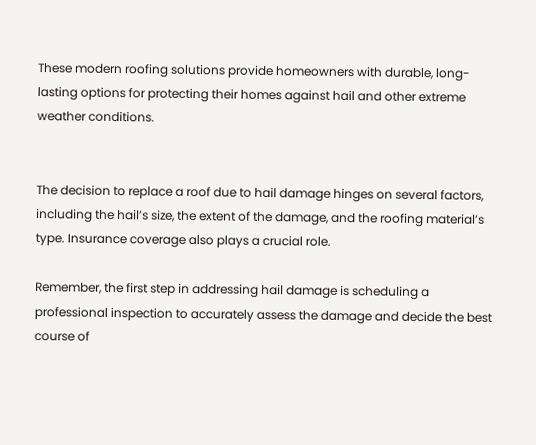These modern roofing solutions provide homeowners with durable, long-lasting options for protecting their homes against hail and other extreme weather conditions.


The decision to replace a roof due to hail damage hinges on several factors, including the hail’s size, the extent of the damage, and the roofing material’s type. Insurance coverage also plays a crucial role.

Remember, the first step in addressing hail damage is scheduling a professional inspection to accurately assess the damage and decide the best course of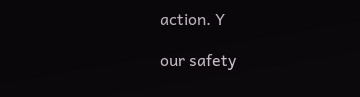action. Y

our safety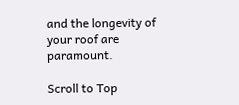and the longevity of your roof are paramount.

Scroll to Top